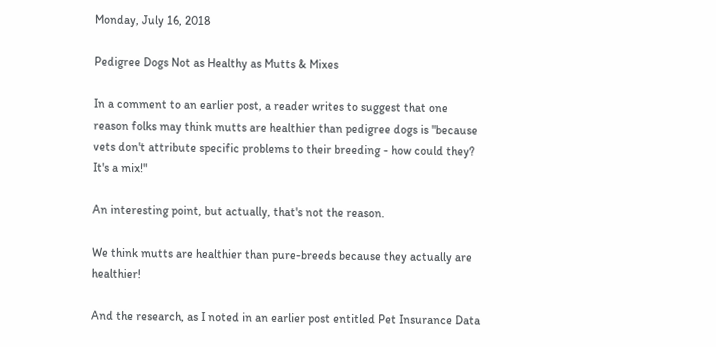Monday, July 16, 2018

Pedigree Dogs Not as Healthy as Mutts & Mixes

In a comment to an earlier post, a reader writes to suggest that one reason folks may think mutts are healthier than pedigree dogs is "because vets don't attribute specific problems to their breeding - how could they? It's a mix!"

An interesting point, but actually, that's not the reason.

We think mutts are healthier than pure-breeds because they actually are healthier!

And the research, as I noted in an earlier post entitled Pet Insurance Data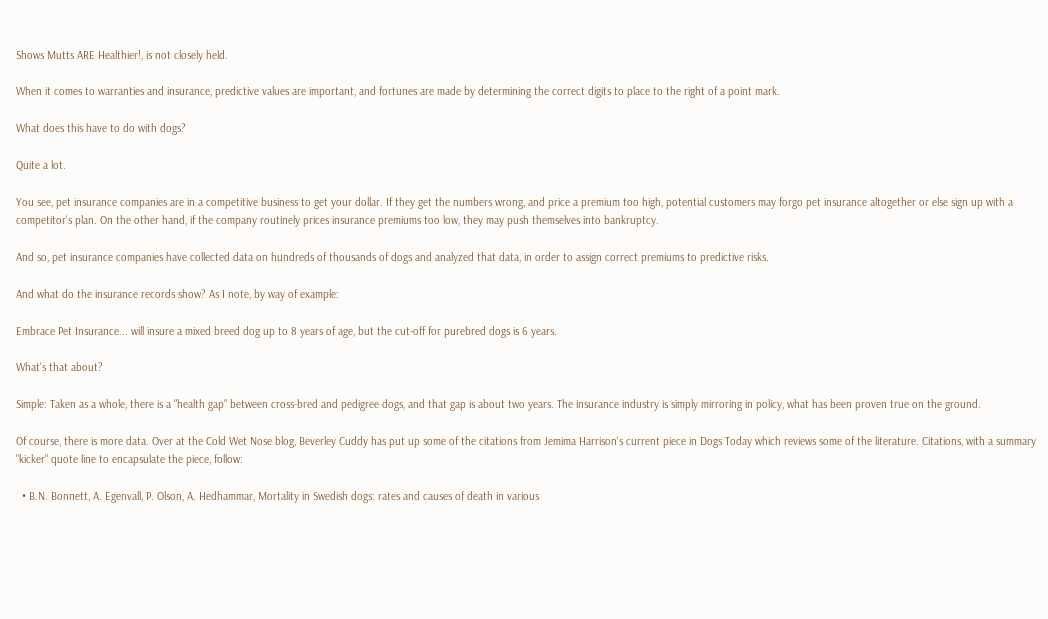Shows Mutts ARE Healthier!, is not closely held.

When it comes to warranties and insurance, predictive values are important, and fortunes are made by determining the correct digits to place to the right of a point mark.

What does this have to do with dogs?

Quite a lot.

You see, pet insurance companies are in a competitive business to get your dollar. If they get the numbers wrong, and price a premium too high, potential customers may forgo pet insurance altogether or else sign up with a competitor's plan. On the other hand, if the company routinely prices insurance premiums too low, they may push themselves into bankruptcy.

And so, pet insurance companies have collected data on hundreds of thousands of dogs and analyzed that data, in order to assign correct premiums to predictive risks.

And what do the insurance records show? As I note, by way of example:

Embrace Pet Insurance... will insure a mixed breed dog up to 8 years of age, but the cut-off for purebred dogs is 6 years.

What's that about?

Simple: Taken as a whole, there is a "health gap" between cross-bred and pedigree dogs, and that gap is about two years. The insurance industry is simply mirroring in policy, what has been proven true on the ground.

Of course, there is more data. Over at the Cold Wet Nose blog, Beverley Cuddy has put up some of the citations from Jemima Harrison's current piece in Dogs Today which reviews some of the literature. Citations, with a summary "kicker" quote line to encapsulate the piece, follow:

  • B.N. Bonnett, A. Egenvall, P. Olson, A. Hedhammar, Mortality in Swedish dogs: rates and causes of death in various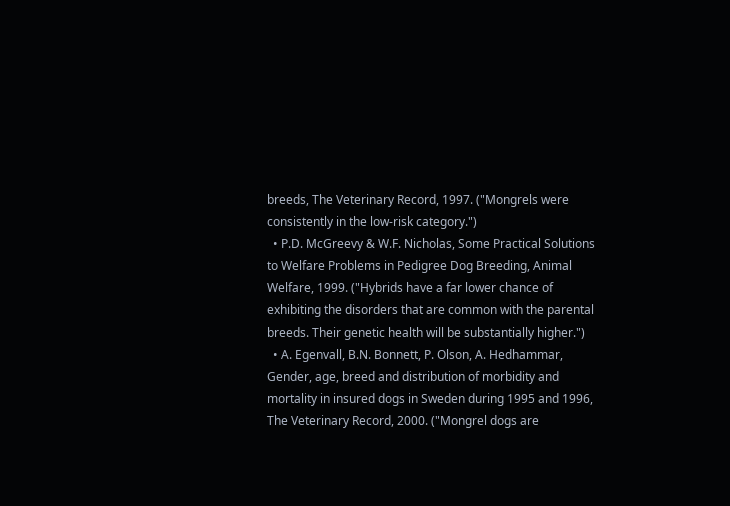breeds, The Veterinary Record, 1997. ("Mongrels were consistently in the low-risk category.")
  • P.D. McGreevy & W.F. Nicholas, Some Practical Solutions to Welfare Problems in Pedigree Dog Breeding, Animal Welfare, 1999. ("Hybrids have a far lower chance of exhibiting the disorders that are common with the parental breeds. Their genetic health will be substantially higher.")
  • A. Egenvall, B.N. Bonnett, P. Olson, A. Hedhammar, Gender, age, breed and distribution of morbidity and mortality in insured dogs in Sweden during 1995 and 1996, The Veterinary Record, 2000. ("Mongrel dogs are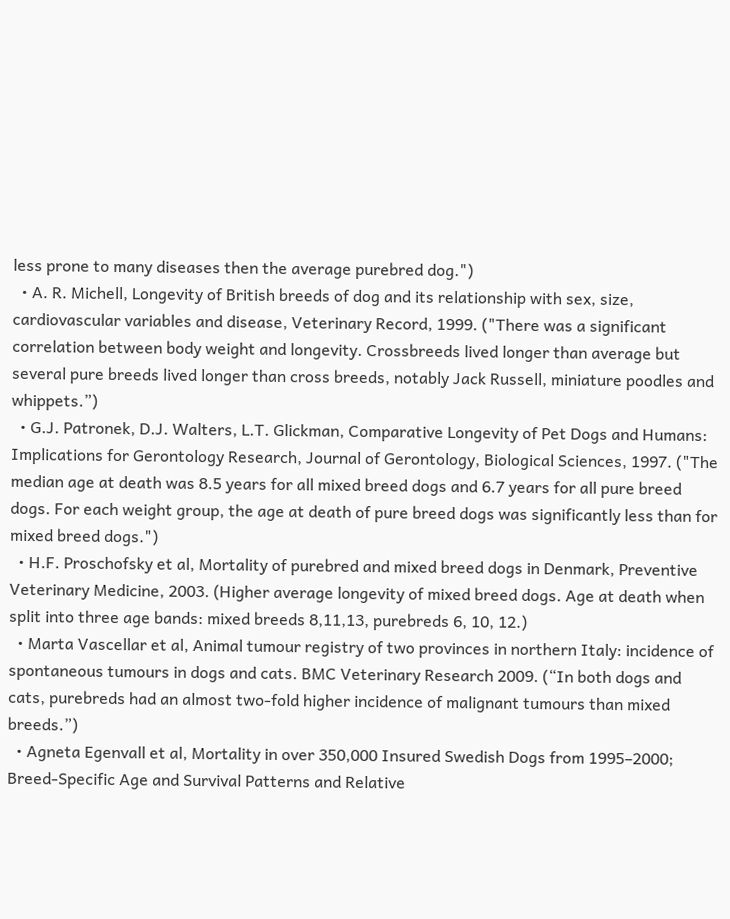less prone to many diseases then the average purebred dog.")
  • A. R. Michell, Longevity of British breeds of dog and its relationship with sex, size, cardiovascular variables and disease, Veterinary Record, 1999. ("There was a significant correlation between body weight and longevity. Crossbreeds lived longer than average but several pure breeds lived longer than cross breeds, notably Jack Russell, miniature poodles and whippets.”)
  • G.J. Patronek, D.J. Walters, L.T. Glickman, Comparative Longevity of Pet Dogs and Humans: Implications for Gerontology Research, Journal of Gerontology, Biological Sciences, 1997. ("The median age at death was 8.5 years for all mixed breed dogs and 6.7 years for all pure breed dogs. For each weight group, the age at death of pure breed dogs was significantly less than for mixed breed dogs.")
  • H.F. Proschofsky et al, Mortality of purebred and mixed breed dogs in Denmark, Preventive Veterinary Medicine, 2003. (Higher average longevity of mixed breed dogs. Age at death when split into three age bands: mixed breeds 8,11,13, purebreds 6, 10, 12.)
  • Marta Vascellar et al, Animal tumour registry of two provinces in northern Italy: incidence of spontaneous tumours in dogs and cats. BMC Veterinary Research 2009. (“In both dogs and cats, purebreds had an almost two-fold higher incidence of malignant tumours than mixed breeds.”)
  • Agneta Egenvall et al, Mortality in over 350,000 Insured Swedish Dogs from 1995–2000; Breed-Specific Age and Survival Patterns and Relative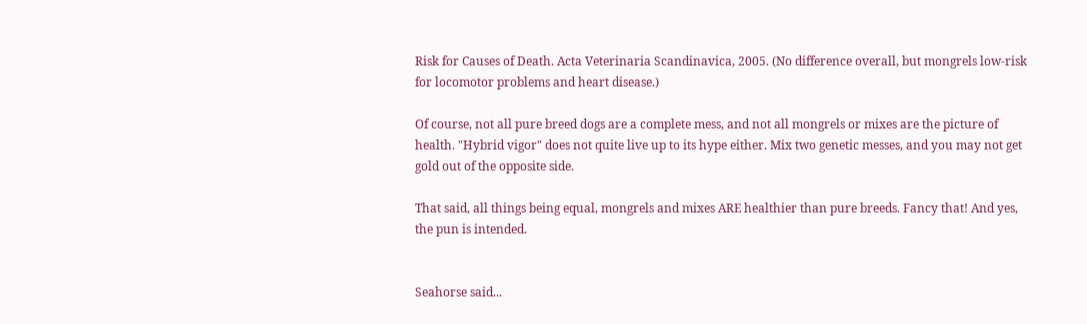Risk for Causes of Death. Acta Veterinaria Scandinavica, 2005. (No difference overall, but mongrels low-risk for locomotor problems and heart disease.)

Of course, not all pure breed dogs are a complete mess, and not all mongrels or mixes are the picture of health. "Hybrid vigor" does not quite live up to its hype either. Mix two genetic messes, and you may not get gold out of the opposite side.

That said, all things being equal, mongrels and mixes ARE healthier than pure breeds. Fancy that! And yes, the pun is intended.


Seahorse said...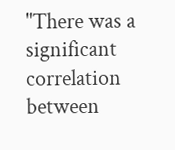"There was a significant correlation between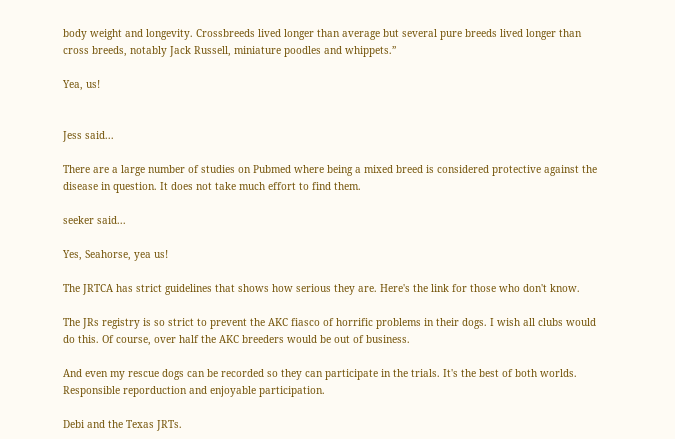body weight and longevity. Crossbreeds lived longer than average but several pure breeds lived longer than cross breeds, notably Jack Russell, miniature poodles and whippets.”

Yea, us!


Jess said...

There are a large number of studies on Pubmed where being a mixed breed is considered protective against the disease in question. It does not take much effort to find them.

seeker said...

Yes, Seahorse, yea us!

The JRTCA has strict guidelines that shows how serious they are. Here's the link for those who don't know.

The JRs registry is so strict to prevent the AKC fiasco of horrific problems in their dogs. I wish all clubs would do this. Of course, over half the AKC breeders would be out of business.

And even my rescue dogs can be recorded so they can participate in the trials. It's the best of both worlds. Responsible reporduction and enjoyable participation.

Debi and the Texas JRTs.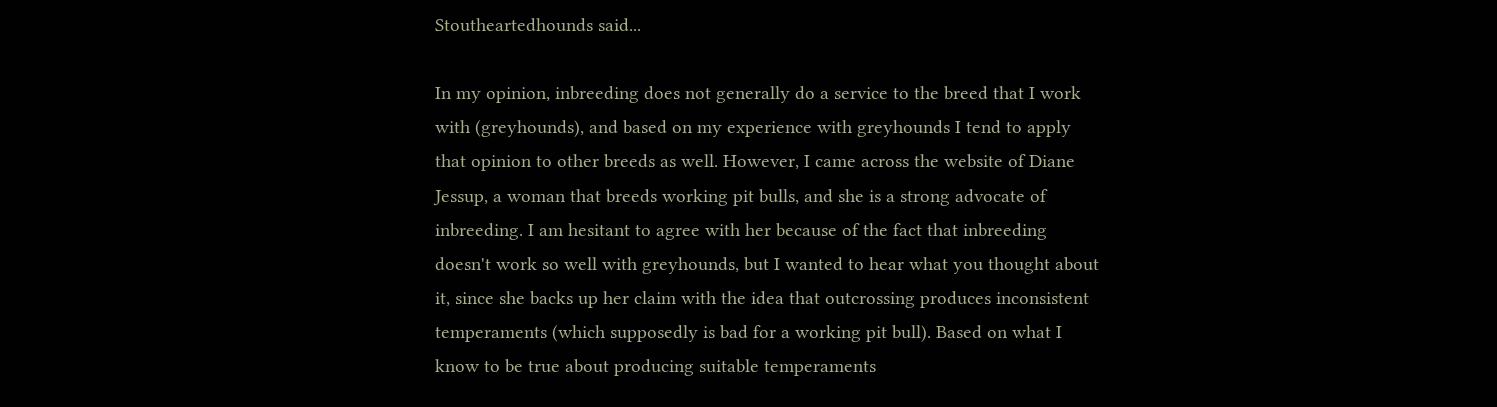Stoutheartedhounds said...

In my opinion, inbreeding does not generally do a service to the breed that I work with (greyhounds), and based on my experience with greyhounds I tend to apply that opinion to other breeds as well. However, I came across the website of Diane Jessup, a woman that breeds working pit bulls, and she is a strong advocate of inbreeding. I am hesitant to agree with her because of the fact that inbreeding doesn't work so well with greyhounds, but I wanted to hear what you thought about it, since she backs up her claim with the idea that outcrossing produces inconsistent temperaments (which supposedly is bad for a working pit bull). Based on what I know to be true about producing suitable temperaments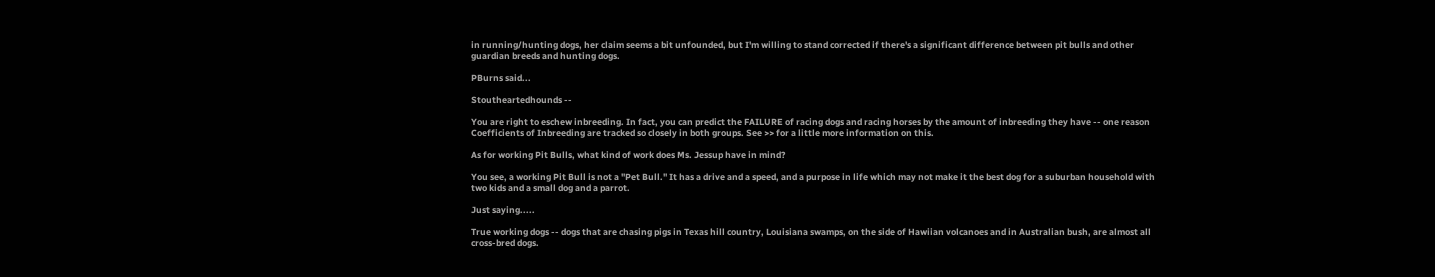in running/hunting dogs, her claim seems a bit unfounded, but I'm willing to stand corrected if there's a significant difference between pit bulls and other guardian breeds and hunting dogs.

PBurns said...

Stoutheartedhounds --

You are right to eschew inbreeding. In fact, you can predict the FAILURE of racing dogs and racing horses by the amount of inbreeding they have -- one reason Coefficients of Inbreeding are tracked so closely in both groups. See >> for a little more information on this.

As for working Pit Bulls, what kind of work does Ms. Jessup have in mind?

You see, a working Pit Bull is not a "Pet Bull." It has a drive and a speed, and a purpose in life which may not make it the best dog for a suburban household with two kids and a small dog and a parrot.

Just saying.....

True working dogs -- dogs that are chasing pigs in Texas hill country, Louisiana swamps, on the side of Hawiian volcanoes and in Australian bush, are almost all cross-bred dogs.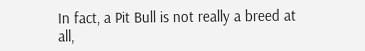In fact, a Pit Bull is not really a breed at all,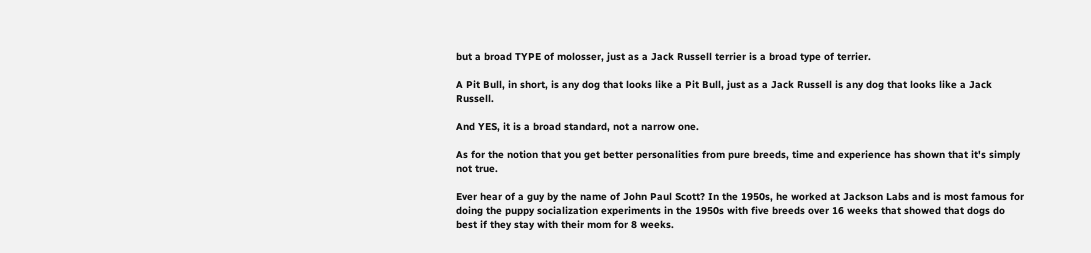but a broad TYPE of molosser, just as a Jack Russell terrier is a broad type of terrier.

A Pit Bull, in short, is any dog that looks like a Pit Bull, just as a Jack Russell is any dog that looks like a Jack Russell.

And YES, it is a broad standard, not a narrow one.

As for the notion that you get better personalities from pure breeds, time and experience has shown that it's simply not true.

Ever hear of a guy by the name of John Paul Scott? In the 1950s, he worked at Jackson Labs and is most famous for doing the puppy socialization experiments in the 1950s with five breeds over 16 weeks that showed that dogs do best if they stay with their mom for 8 weeks.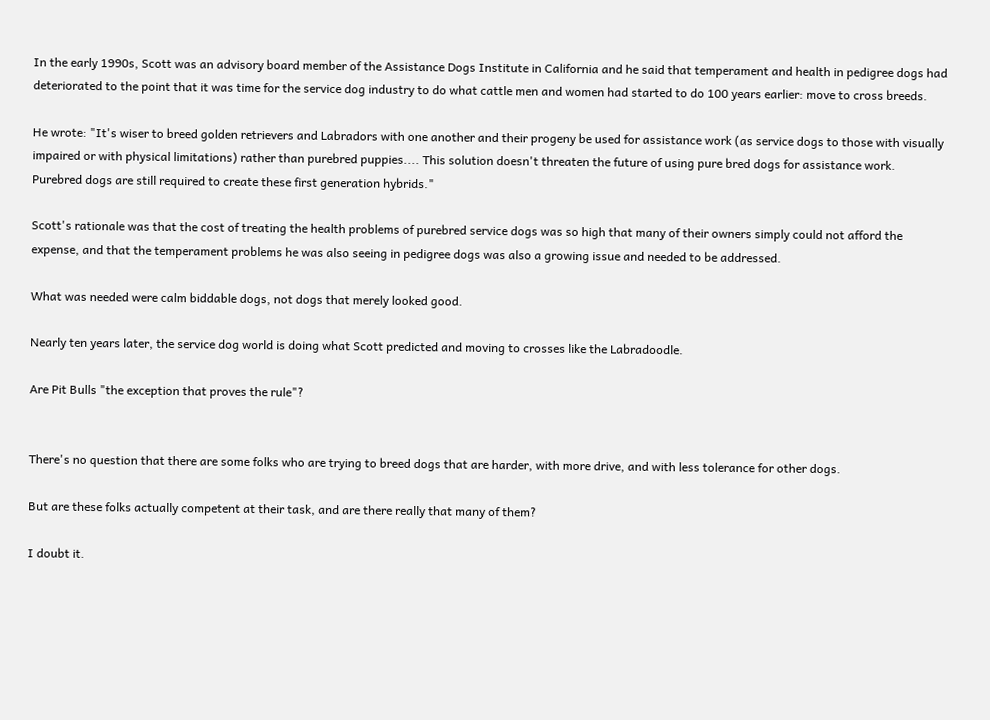In the early 1990s, Scott was an advisory board member of the Assistance Dogs Institute in California and he said that temperament and health in pedigree dogs had deteriorated to the point that it was time for the service dog industry to do what cattle men and women had started to do 100 years earlier: move to cross breeds.

He wrote: "It's wiser to breed golden retrievers and Labradors with one another and their progeny be used for assistance work (as service dogs to those with visually impaired or with physical limitations) rather than purebred puppies.... This solution doesn't threaten the future of using pure bred dogs for assistance work. Purebred dogs are still required to create these first generation hybrids."

Scott's rationale was that the cost of treating the health problems of purebred service dogs was so high that many of their owners simply could not afford the expense, and that the temperament problems he was also seeing in pedigree dogs was also a growing issue and needed to be addressed.

What was needed were calm biddable dogs, not dogs that merely looked good.

Nearly ten years later, the service dog world is doing what Scott predicted and moving to crosses like the Labradoodle.

Are Pit Bulls "the exception that proves the rule"?


There's no question that there are some folks who are trying to breed dogs that are harder, with more drive, and with less tolerance for other dogs.

But are these folks actually competent at their task, and are there really that many of them?

I doubt it.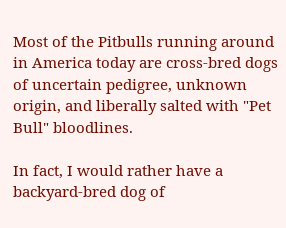Most of the Pitbulls running around in America today are cross-bred dogs of uncertain pedigree, unknown origin, and liberally salted with "Pet Bull" bloodlines.

In fact, I would rather have a backyard-bred dog of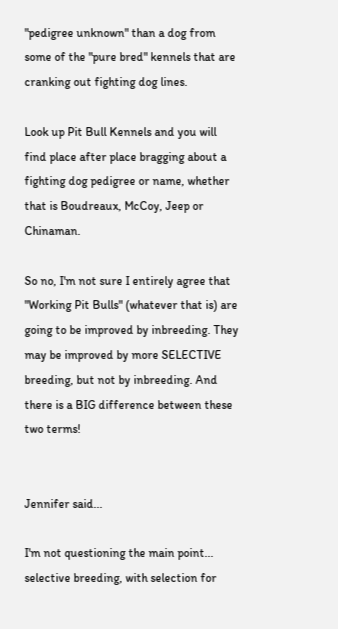"pedigree unknown" than a dog from some of the "pure bred" kennels that are cranking out fighting dog lines.

Look up Pit Bull Kennels and you will find place after place bragging about a fighting dog pedigree or name, whether that is Boudreaux, McCoy, Jeep or Chinaman.

So no, I'm not sure I entirely agree that "Working Pit Bulls" (whatever that is) are going to be improved by inbreeding. They may be improved by more SELECTIVE breeding, but not by inbreeding. And there is a BIG difference between these two terms!


Jennifer said...

I'm not questioning the main point... selective breeding, with selection for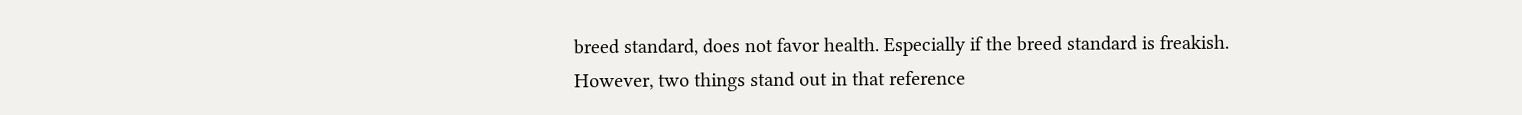breed standard, does not favor health. Especially if the breed standard is freakish.
However, two things stand out in that reference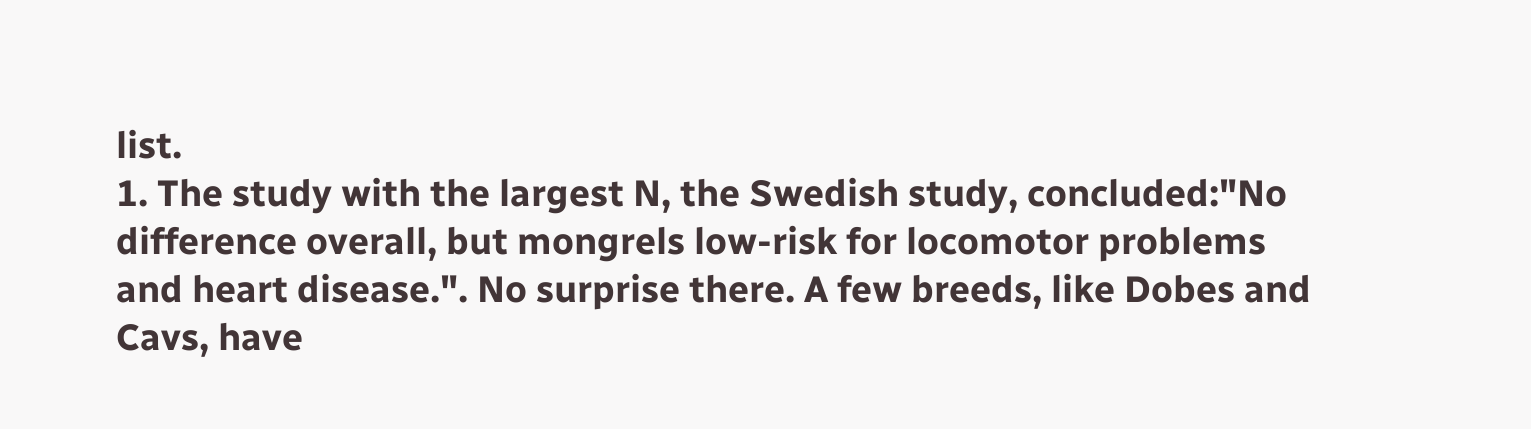list.
1. The study with the largest N, the Swedish study, concluded:"No difference overall, but mongrels low-risk for locomotor problems and heart disease.". No surprise there. A few breeds, like Dobes and Cavs, have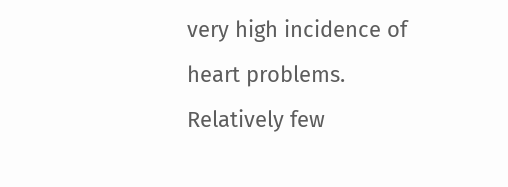very high incidence of heart problems. Relatively few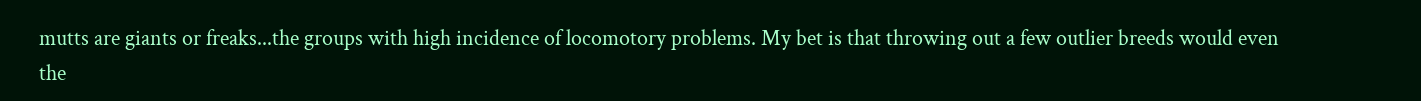mutts are giants or freaks...the groups with high incidence of locomotory problems. My bet is that throwing out a few outlier breeds would even the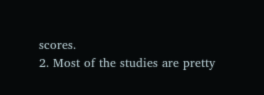scores.
2. Most of the studies are pretty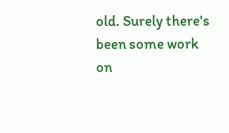old. Surely there's been some work on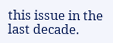this issue in the last decade.